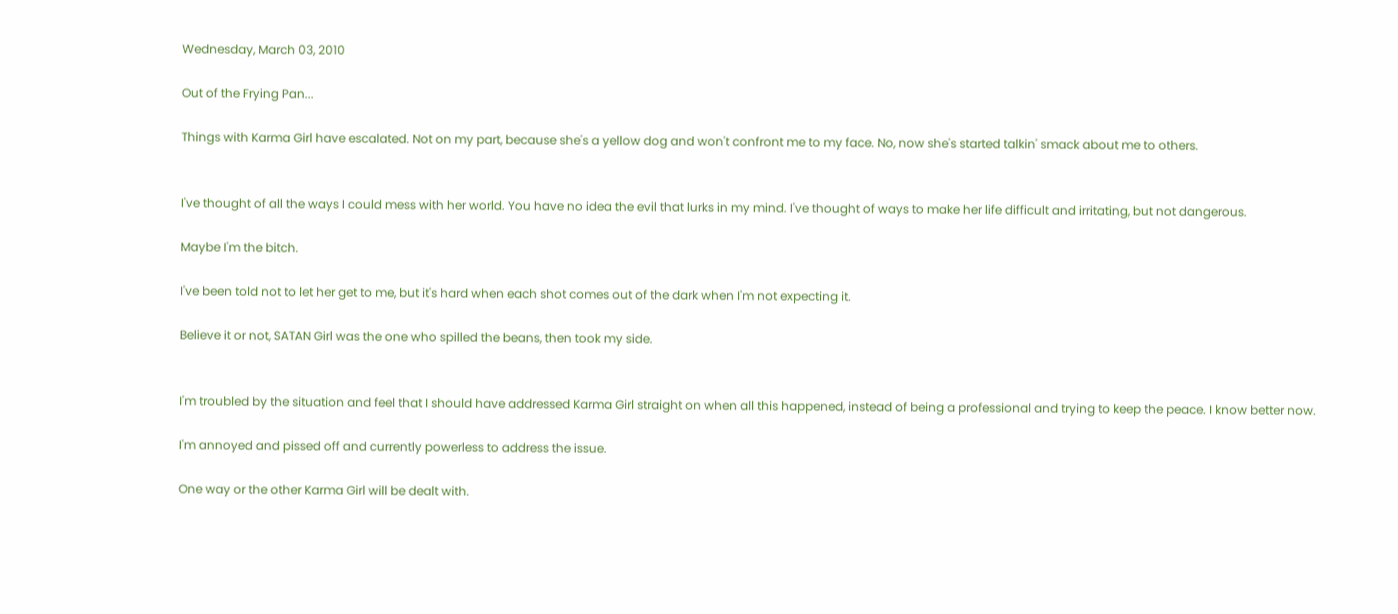Wednesday, March 03, 2010

Out of the Frying Pan...

Things with Karma Girl have escalated. Not on my part, because she's a yellow dog and won't confront me to my face. No, now she's started talkin' smack about me to others.


I've thought of all the ways I could mess with her world. You have no idea the evil that lurks in my mind. I've thought of ways to make her life difficult and irritating, but not dangerous.

Maybe I'm the bitch.

I've been told not to let her get to me, but it's hard when each shot comes out of the dark when I'm not expecting it.

Believe it or not, SATAN Girl was the one who spilled the beans, then took my side.


I'm troubled by the situation and feel that I should have addressed Karma Girl straight on when all this happened, instead of being a professional and trying to keep the peace. I know better now.

I'm annoyed and pissed off and currently powerless to address the issue.

One way or the other Karma Girl will be dealt with.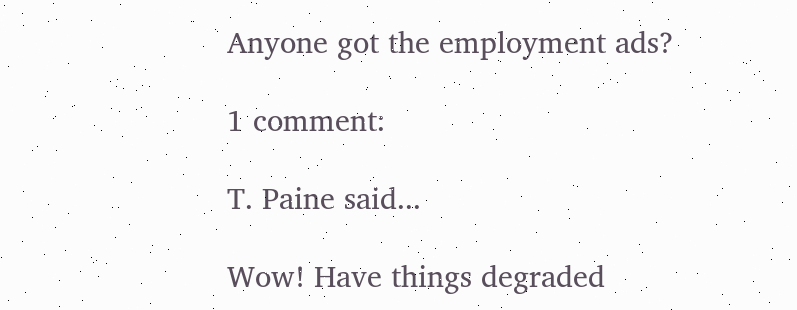Anyone got the employment ads?

1 comment:

T. Paine said...

Wow! Have things degraded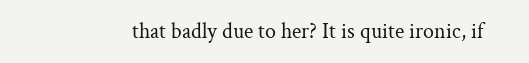that badly due to her? It is quite ironic, if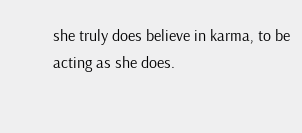she truly does believe in karma, to be acting as she does.